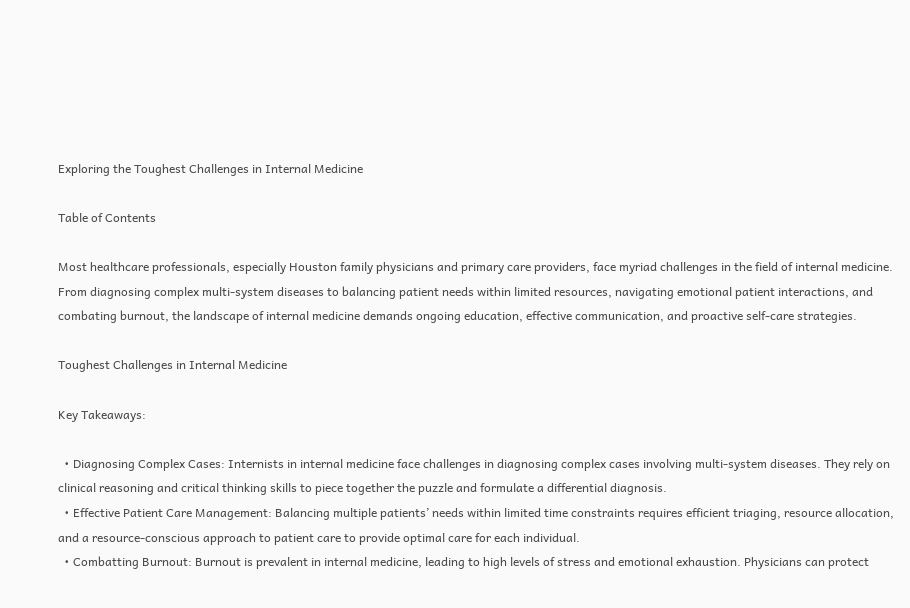Exploring the Toughest Challenges in Internal Medicine

Table of Contents

Most healthcare professionals, especially Houston family physicians and primary care providers, face myriad challenges in the field of internal medicine. From diagnosing complex multi-system diseases to balancing patient needs within limited resources, navigating emotional patient interactions, and combating burnout, the landscape of internal medicine demands ongoing education, effective communication, and proactive self-care strategies.

Toughest Challenges in Internal Medicine

Key Takeaways:

  • Diagnosing Complex Cases: Internists in internal medicine face challenges in diagnosing complex cases involving multi-system diseases. They rely on clinical reasoning and critical thinking skills to piece together the puzzle and formulate a differential diagnosis.
  • Effective Patient Care Management: Balancing multiple patients’ needs within limited time constraints requires efficient triaging, resource allocation, and a resource-conscious approach to patient care to provide optimal care for each individual.
  • Combatting Burnout: Burnout is prevalent in internal medicine, leading to high levels of stress and emotional exhaustion. Physicians can protect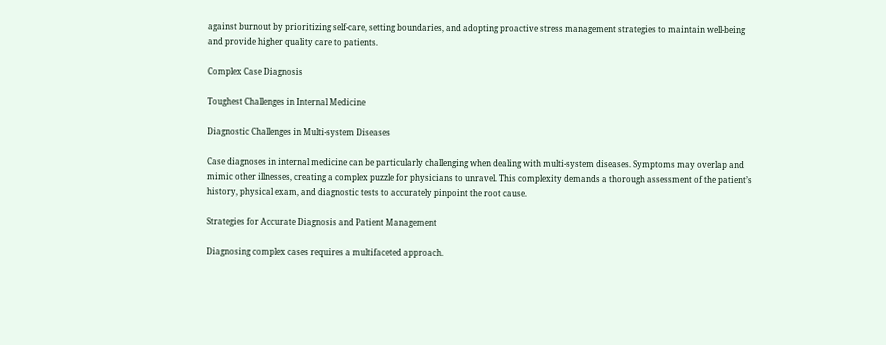against burnout by prioritizing self-care, setting boundaries, and adopting proactive stress management strategies to maintain well-being and provide higher quality care to patients.

Complex Case Diagnosis

Toughest Challenges in Internal Medicine

Diagnostic Challenges in Multi-system Diseases

Case diagnoses in internal medicine can be particularly challenging when dealing with multi-system diseases. Symptoms may overlap and mimic other illnesses, creating a complex puzzle for physicians to unravel. This complexity demands a thorough assessment of the patient’s history, physical exam, and diagnostic tests to accurately pinpoint the root cause.

Strategies for Accurate Diagnosis and Patient Management

Diagnosing complex cases requires a multifaceted approach.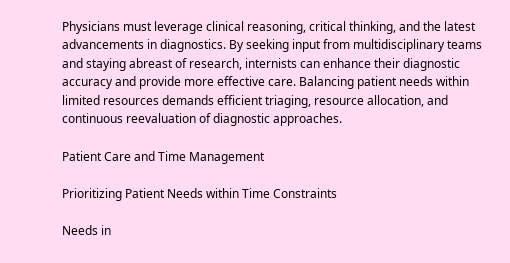Physicians must leverage clinical reasoning, critical thinking, and the latest advancements in diagnostics. By seeking input from multidisciplinary teams and staying abreast of research, internists can enhance their diagnostic accuracy and provide more effective care. Balancing patient needs within limited resources demands efficient triaging, resource allocation, and continuous reevaluation of diagnostic approaches.

Patient Care and Time Management

Prioritizing Patient Needs within Time Constraints

Needs in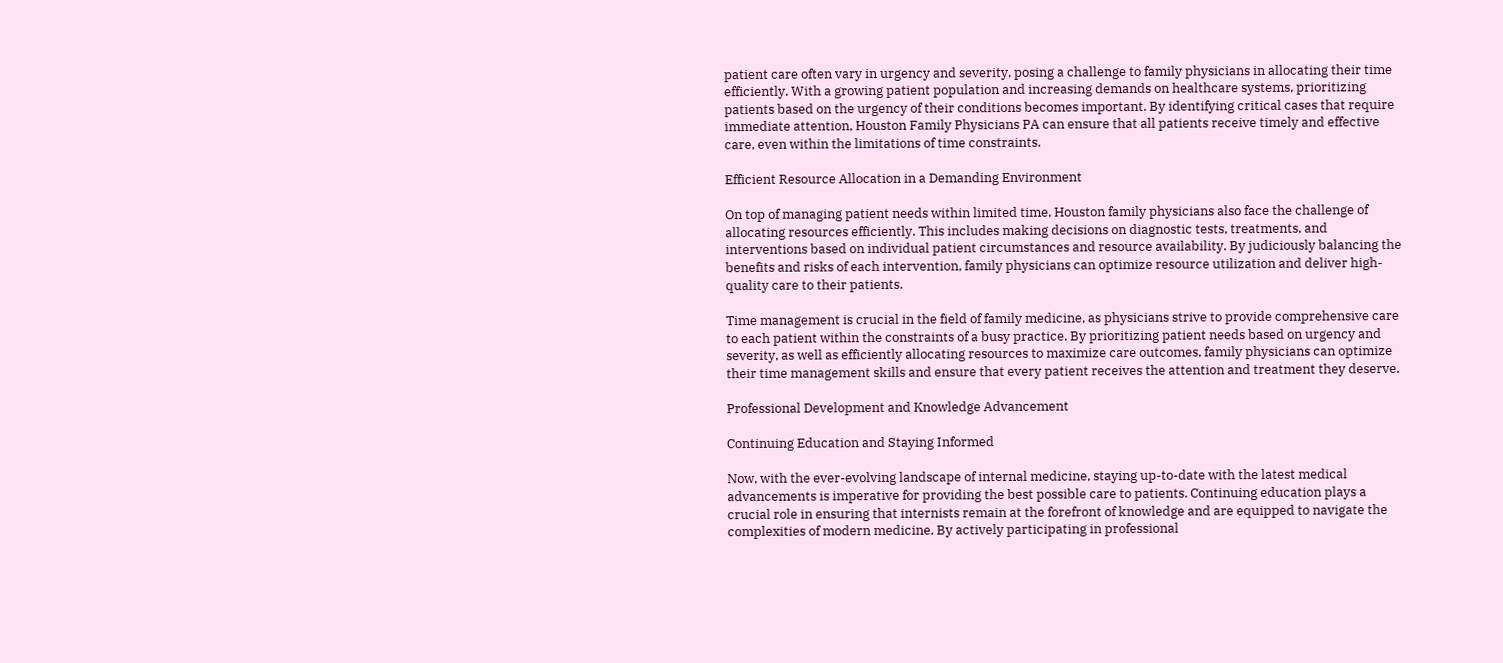patient care often vary in urgency and severity, posing a challenge to family physicians in allocating their time efficiently. With a growing patient population and increasing demands on healthcare systems, prioritizing patients based on the urgency of their conditions becomes important. By identifying critical cases that require immediate attention, Houston Family Physicians PA can ensure that all patients receive timely and effective care, even within the limitations of time constraints.

Efficient Resource Allocation in a Demanding Environment

On top of managing patient needs within limited time, Houston family physicians also face the challenge of allocating resources efficiently. This includes making decisions on diagnostic tests, treatments, and interventions based on individual patient circumstances and resource availability. By judiciously balancing the benefits and risks of each intervention, family physicians can optimize resource utilization and deliver high-quality care to their patients.

Time management is crucial in the field of family medicine, as physicians strive to provide comprehensive care to each patient within the constraints of a busy practice. By prioritizing patient needs based on urgency and severity, as well as efficiently allocating resources to maximize care outcomes, family physicians can optimize their time management skills and ensure that every patient receives the attention and treatment they deserve.

Professional Development and Knowledge Advancement

Continuing Education and Staying Informed

Now, with the ever-evolving landscape of internal medicine, staying up-to-date with the latest medical advancements is imperative for providing the best possible care to patients. Continuing education plays a crucial role in ensuring that internists remain at the forefront of knowledge and are equipped to navigate the complexities of modern medicine. By actively participating in professional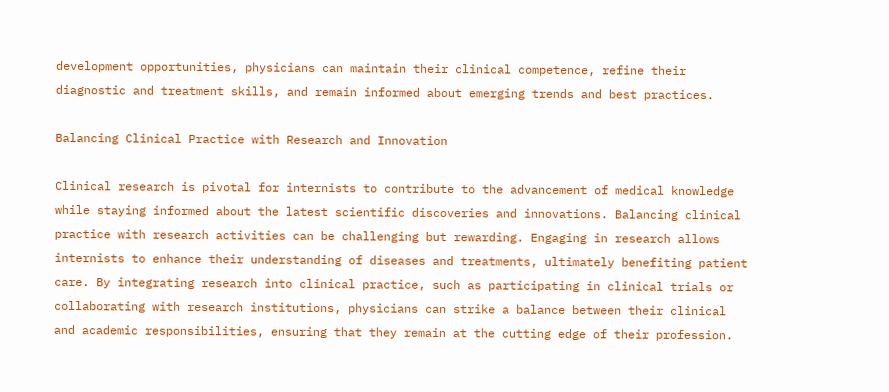development opportunities, physicians can maintain their clinical competence, refine their diagnostic and treatment skills, and remain informed about emerging trends and best practices.

Balancing Clinical Practice with Research and Innovation

Clinical research is pivotal for internists to contribute to the advancement of medical knowledge while staying informed about the latest scientific discoveries and innovations. Balancing clinical practice with research activities can be challenging but rewarding. Engaging in research allows internists to enhance their understanding of diseases and treatments, ultimately benefiting patient care. By integrating research into clinical practice, such as participating in clinical trials or collaborating with research institutions, physicians can strike a balance between their clinical and academic responsibilities, ensuring that they remain at the cutting edge of their profession.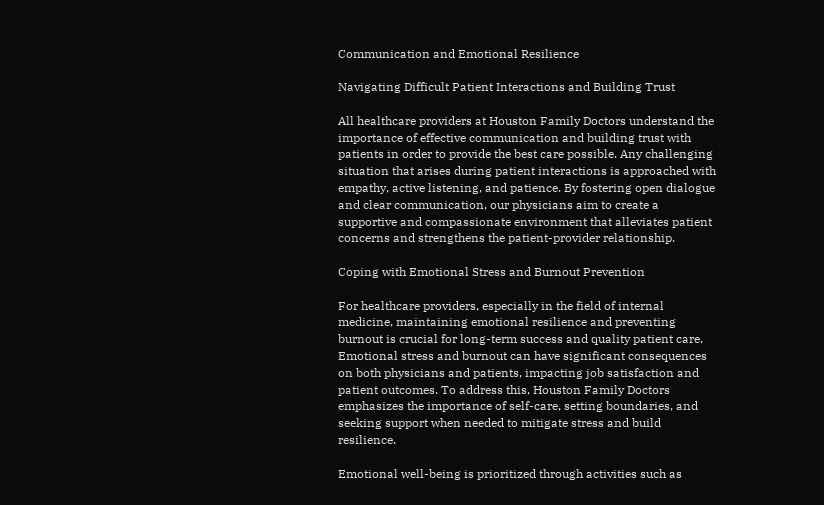Communication and Emotional Resilience

Navigating Difficult Patient Interactions and Building Trust

All healthcare providers at Houston Family Doctors understand the importance of effective communication and building trust with patients in order to provide the best care possible. Any challenging situation that arises during patient interactions is approached with empathy, active listening, and patience. By fostering open dialogue and clear communication, our physicians aim to create a supportive and compassionate environment that alleviates patient concerns and strengthens the patient-provider relationship.

Coping with Emotional Stress and Burnout Prevention

For healthcare providers, especially in the field of internal medicine, maintaining emotional resilience and preventing burnout is crucial for long-term success and quality patient care. Emotional stress and burnout can have significant consequences on both physicians and patients, impacting job satisfaction and patient outcomes. To address this, Houston Family Doctors emphasizes the importance of self-care, setting boundaries, and seeking support when needed to mitigate stress and build resilience.

Emotional well-being is prioritized through activities such as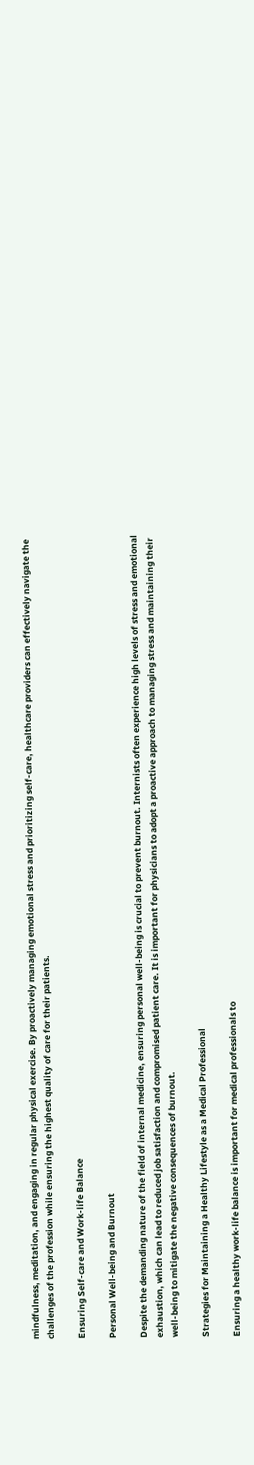mindfulness, meditation, and engaging in regular physical exercise. By proactively managing emotional stress and prioritizing self-care, healthcare providers can effectively navigate the challenges of the profession while ensuring the highest quality of care for their patients.

Ensuring Self-care and Work-life Balance

Personal Well-being and Burnout

Despite the demanding nature of the field of internal medicine, ensuring personal well-being is crucial to prevent burnout. Internists often experience high levels of stress and emotional exhaustion, which can lead to reduced job satisfaction and compromised patient care. It is important for physicians to adopt a proactive approach to managing stress and maintaining their well-being to mitigate the negative consequences of burnout.

Strategies for Maintaining a Healthy Lifestyle as a Medical Professional

Ensuring a healthy work-life balance is important for medical professionals to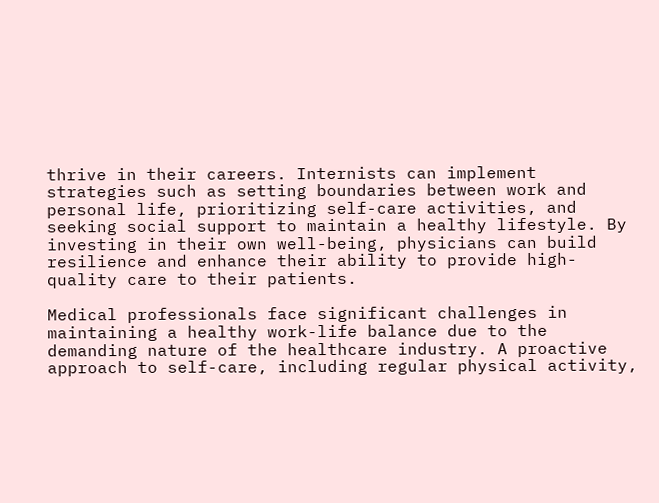thrive in their careers. Internists can implement strategies such as setting boundaries between work and personal life, prioritizing self-care activities, and seeking social support to maintain a healthy lifestyle. By investing in their own well-being, physicians can build resilience and enhance their ability to provide high-quality care to their patients.

Medical professionals face significant challenges in maintaining a healthy work-life balance due to the demanding nature of the healthcare industry. A proactive approach to self-care, including regular physical activity,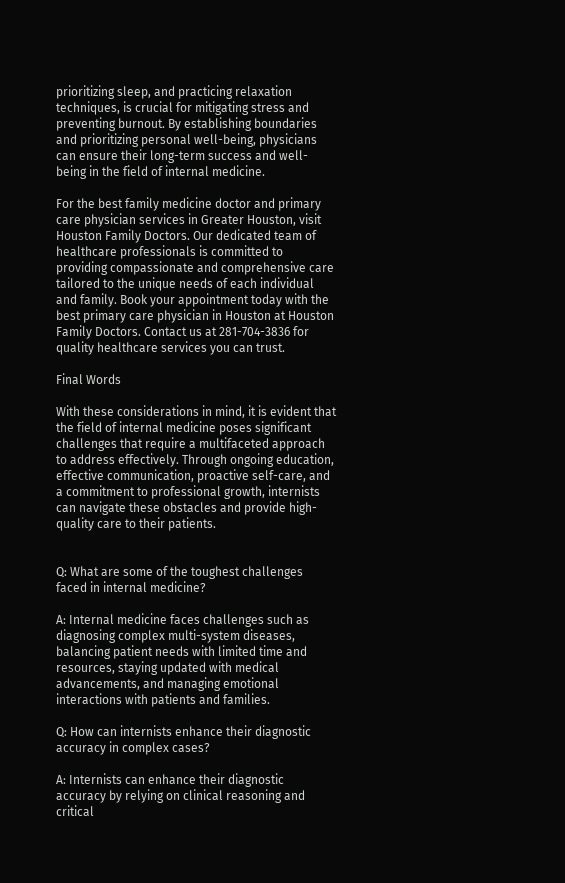prioritizing sleep, and practicing relaxation techniques, is crucial for mitigating stress and preventing burnout. By establishing boundaries and prioritizing personal well-being, physicians can ensure their long-term success and well-being in the field of internal medicine.

For the best family medicine doctor and primary care physician services in Greater Houston, visit Houston Family Doctors. Our dedicated team of healthcare professionals is committed to providing compassionate and comprehensive care tailored to the unique needs of each individual and family. Book your appointment today with the best primary care physician in Houston at Houston Family Doctors. Contact us at 281-704-3836 for quality healthcare services you can trust.

Final Words

With these considerations in mind, it is evident that the field of internal medicine poses significant challenges that require a multifaceted approach to address effectively. Through ongoing education, effective communication, proactive self-care, and a commitment to professional growth, internists can navigate these obstacles and provide high-quality care to their patients.


Q: What are some of the toughest challenges faced in internal medicine?

A: Internal medicine faces challenges such as diagnosing complex multi-system diseases, balancing patient needs with limited time and resources, staying updated with medical advancements, and managing emotional interactions with patients and families.

Q: How can internists enhance their diagnostic accuracy in complex cases?

A: Internists can enhance their diagnostic accuracy by relying on clinical reasoning and critical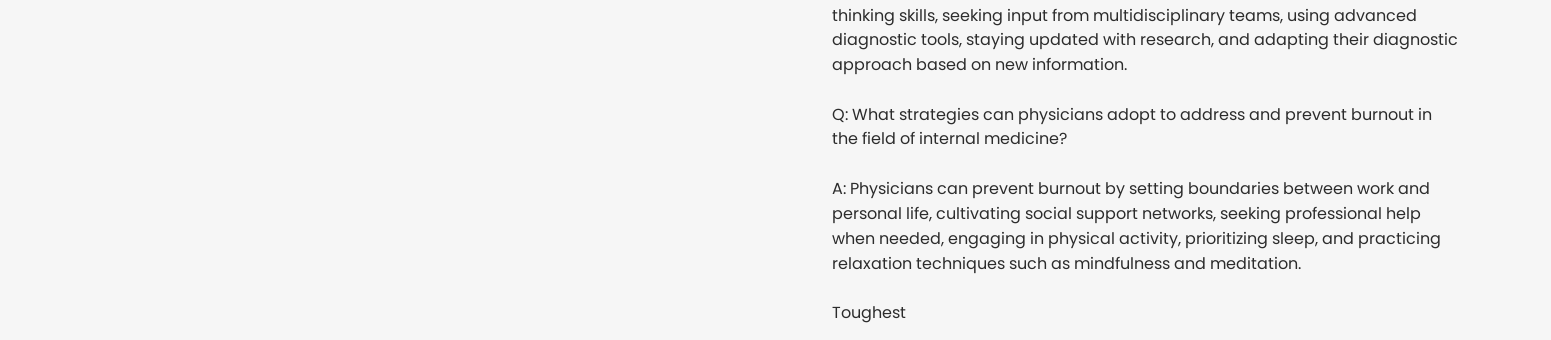thinking skills, seeking input from multidisciplinary teams, using advanced diagnostic tools, staying updated with research, and adapting their diagnostic approach based on new information.

Q: What strategies can physicians adopt to address and prevent burnout in the field of internal medicine?

A: Physicians can prevent burnout by setting boundaries between work and personal life, cultivating social support networks, seeking professional help when needed, engaging in physical activity, prioritizing sleep, and practicing relaxation techniques such as mindfulness and meditation.

Toughest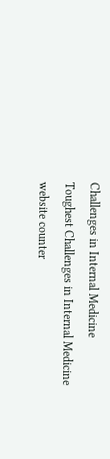Challenges in Internal Medicine
Toughest Challenges in Internal Medicine
website counter